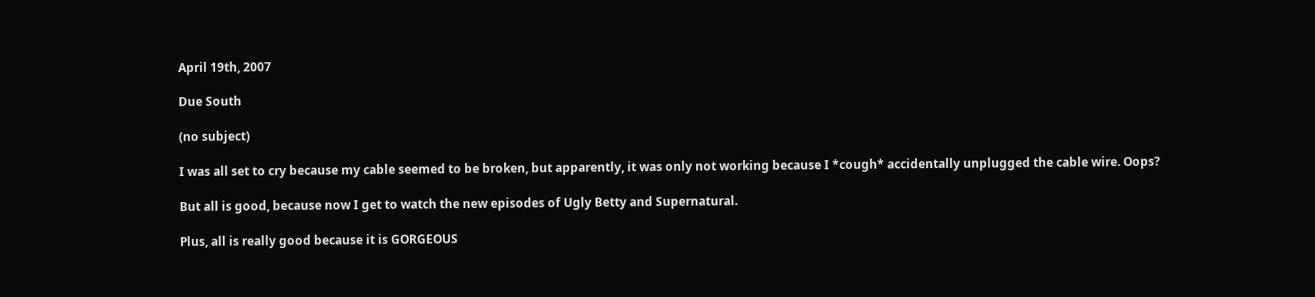April 19th, 2007

Due South

(no subject)

I was all set to cry because my cable seemed to be broken, but apparently, it was only not working because I *cough* accidentally unplugged the cable wire. Oops?

But all is good, because now I get to watch the new episodes of Ugly Betty and Supernatural.

Plus, all is really good because it is GORGEOUS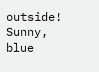outside! Sunny, blue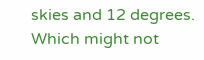skies and 12 degrees. Which might not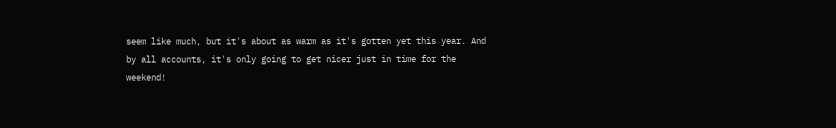seem like much, but it's about as warm as it's gotten yet this year. And by all accounts, it's only going to get nicer just in time for the weekend!